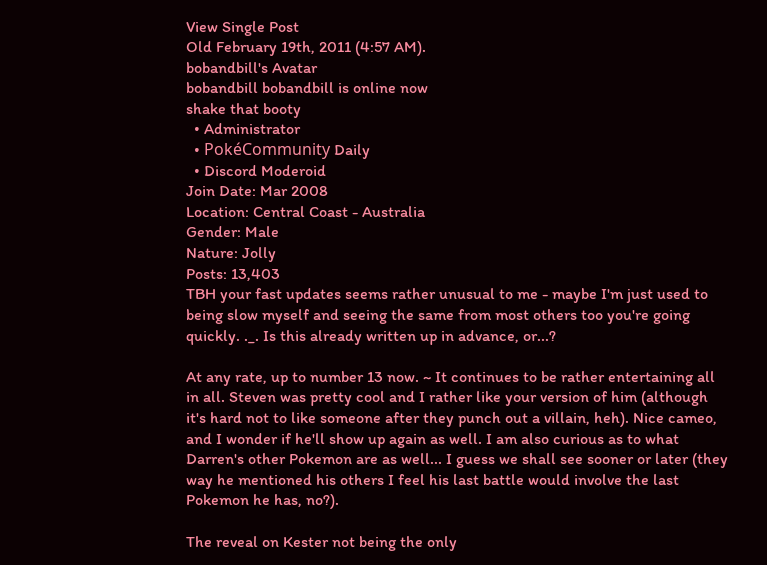View Single Post
Old February 19th, 2011 (4:57 AM).
bobandbill's Avatar
bobandbill bobandbill is online now
shake that booty
  • Administrator
  • PokéCommunity Daily
  • Discord Moderoid
Join Date: Mar 2008
Location: Central Coast - Australia
Gender: Male
Nature: Jolly
Posts: 13,403
TBH your fast updates seems rather unusual to me - maybe I'm just used to being slow myself and seeing the same from most others too you're going quickly. ._. Is this already written up in advance, or...?

At any rate, up to number 13 now. ~ It continues to be rather entertaining all in all. Steven was pretty cool and I rather like your version of him (although it's hard not to like someone after they punch out a villain, heh). Nice cameo, and I wonder if he'll show up again as well. I am also curious as to what Darren's other Pokemon are as well... I guess we shall see sooner or later (they way he mentioned his others I feel his last battle would involve the last Pokemon he has, no?).

The reveal on Kester not being the only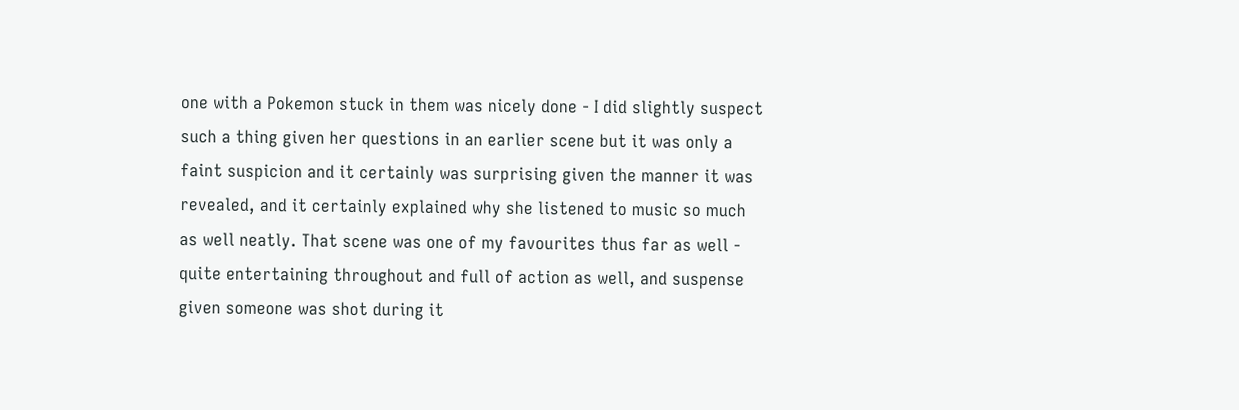one with a Pokemon stuck in them was nicely done - I did slightly suspect such a thing given her questions in an earlier scene but it was only a faint suspicion and it certainly was surprising given the manner it was revealed, and it certainly explained why she listened to music so much as well neatly. That scene was one of my favourites thus far as well - quite entertaining throughout and full of action as well, and suspense given someone was shot during it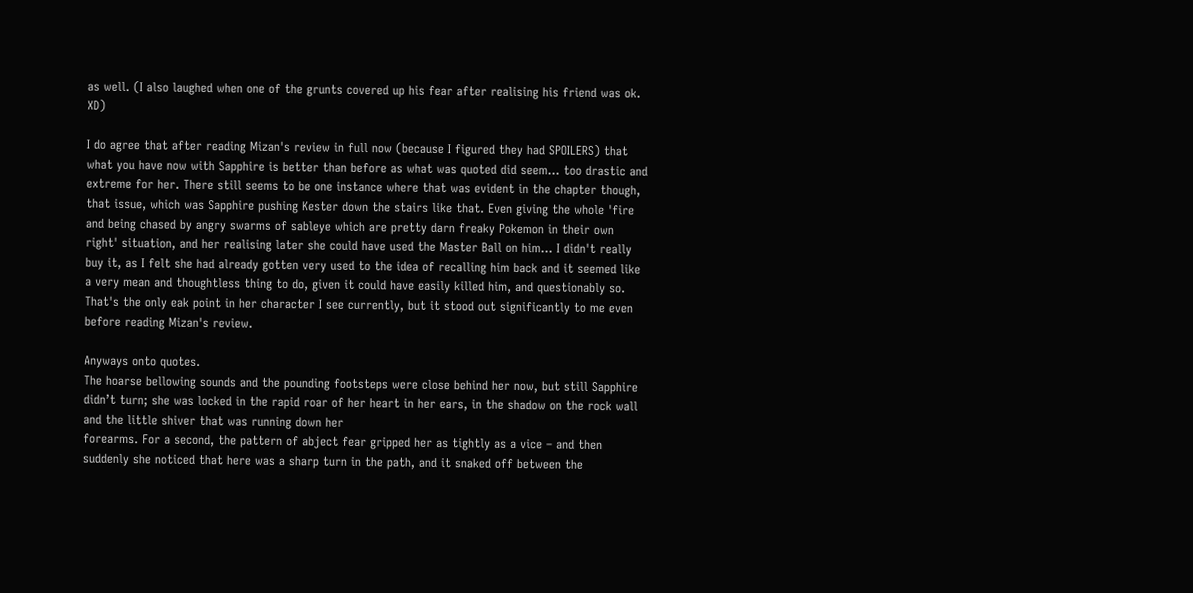as well. (I also laughed when one of the grunts covered up his fear after realising his friend was ok. XD)

I do agree that after reading Mizan's review in full now (because I figured they had SPOILERS) that what you have now with Sapphire is better than before as what was quoted did seem... too drastic and extreme for her. There still seems to be one instance where that was evident in the chapter though, that issue, which was Sapphire pushing Kester down the stairs like that. Even giving the whole 'fire and being chased by angry swarms of sableye which are pretty darn freaky Pokemon in their own right' situation, and her realising later she could have used the Master Ball on him... I didn't really buy it, as I felt she had already gotten very used to the idea of recalling him back and it seemed like a very mean and thoughtless thing to do, given it could have easily killed him, and questionably so. That's the only eak point in her character I see currently, but it stood out significantly to me even before reading Mizan's review.

Anyways onto quotes.
The hoarse bellowing sounds and the pounding footsteps were close behind her now, but still Sapphire didn’t turn; she was locked in the rapid roar of her heart in her ears, in the shadow on the rock wall and the little shiver that was running down her
forearms. For a second, the pattern of abject fear gripped her as tightly as a vice – and then suddenly she noticed that here was a sharp turn in the path, and it snaked off between the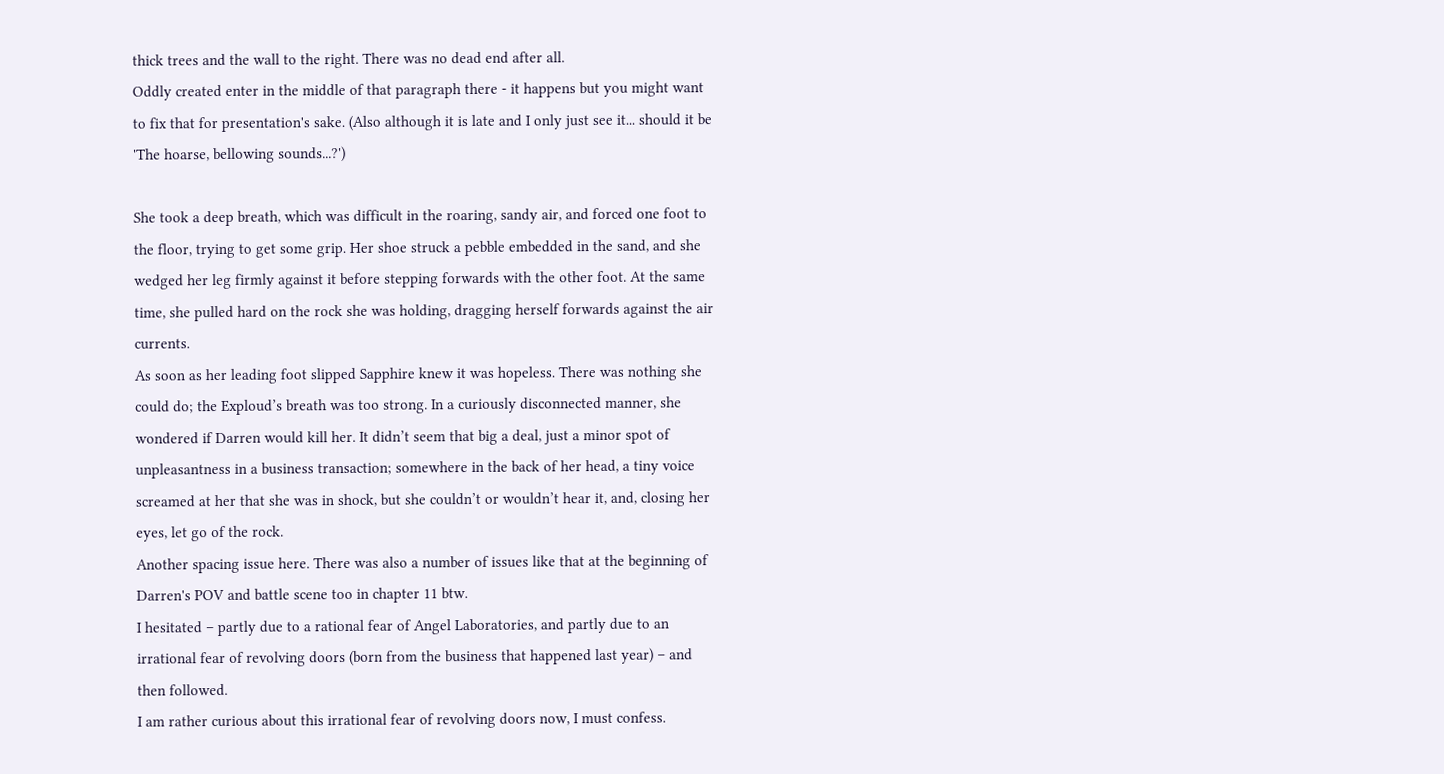thick trees and the wall to the right. There was no dead end after all.
Oddly created enter in the middle of that paragraph there - it happens but you might want to fix that for presentation's sake. (Also although it is late and I only just see it... should it be 'The hoarse, bellowing sounds...?')

She took a deep breath, which was difficult in the roaring, sandy air, and forced one foot to the floor, trying to get some grip. Her shoe struck a pebble embedded in the sand, and she wedged her leg firmly against it before stepping forwards with the other foot. At the same time, she pulled hard on the rock she was holding, dragging herself forwards against the air currents.
As soon as her leading foot slipped Sapphire knew it was hopeless. There was nothing she could do; the Exploud’s breath was too strong. In a curiously disconnected manner, she wondered if Darren would kill her. It didn’t seem that big a deal, just a minor spot of unpleasantness in a business transaction; somewhere in the back of her head, a tiny voice screamed at her that she was in shock, but she couldn’t or wouldn’t hear it, and, closing her eyes, let go of the rock.
Another spacing issue here. There was also a number of issues like that at the beginning of Darren's POV and battle scene too in chapter 11 btw.
I hesitated – partly due to a rational fear of Angel Laboratories, and partly due to an irrational fear of revolving doors (born from the business that happened last year) – and then followed.
I am rather curious about this irrational fear of revolving doors now, I must confess.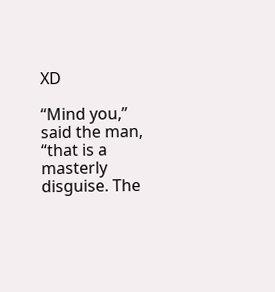XD

“Mind you,” said the man, “that is a masterly disguise. The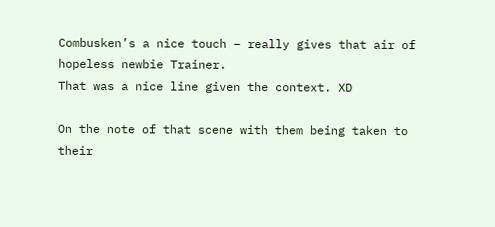Combusken’s a nice touch – really gives that air of hopeless newbie Trainer.
That was a nice line given the context. XD

On the note of that scene with them being taken to their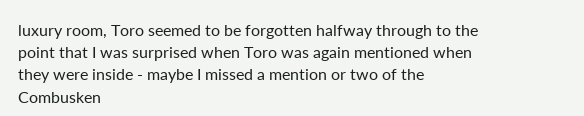luxury room, Toro seemed to be forgotten halfway through to the point that I was surprised when Toro was again mentioned when they were inside - maybe I missed a mention or two of the Combusken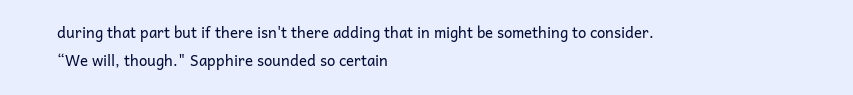during that part but if there isn't there adding that in might be something to consider.
“We will, though." Sapphire sounded so certain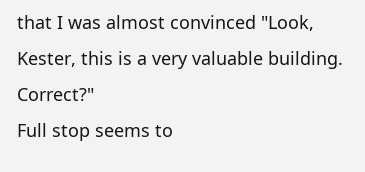that I was almost convinced "Look, Kester, this is a very valuable building. Correct?"
Full stop seems to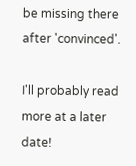be missing there after 'convinced'.

I'll probably read more at a later date!